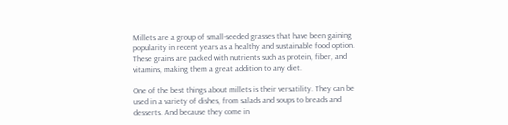Millets are a group of small-seeded grasses that have been gaining popularity in recent years as a healthy and sustainable food option. These grains are packed with nutrients such as protein, fiber, and vitamins, making them a great addition to any diet.

One of the best things about millets is their versatility. They can be used in a variety of dishes, from salads and soups to breads and desserts. And because they come in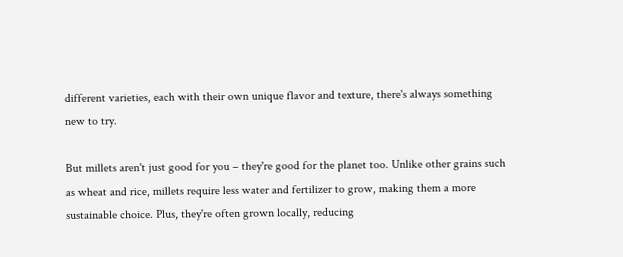different varieties, each with their own unique flavor and texture, there's always something new to try.

But millets aren't just good for you – they're good for the planet too. Unlike other grains such as wheat and rice, millets require less water and fertilizer to grow, making them a more sustainable choice. Plus, they're often grown locally, reducing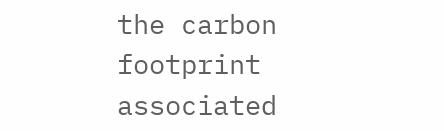the carbon footprint associated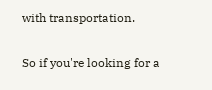with transportation.

So if you're looking for a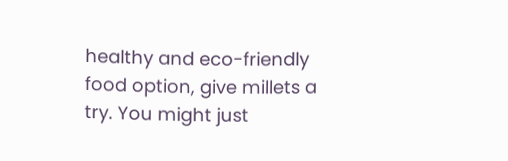healthy and eco-friendly food option, give millets a try. You might just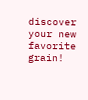discover your new favorite grain!